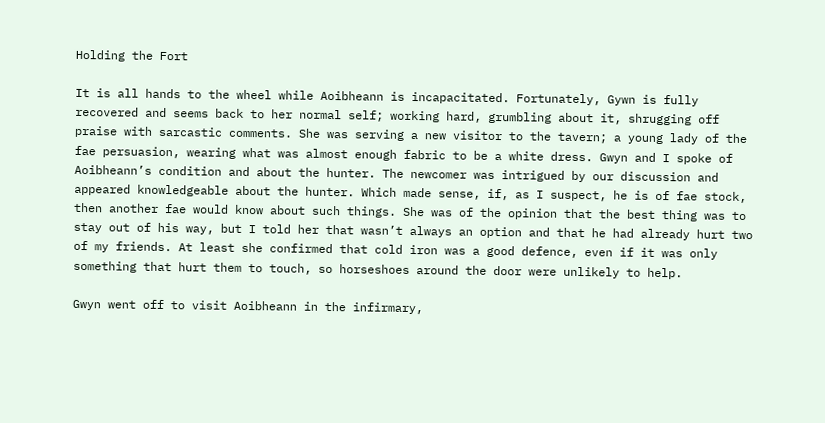Holding the Fort

It is all hands to the wheel while Aoibheann is incapacitated. Fortunately, Gywn is fully recovered and seems back to her normal self; working hard, grumbling about it, shrugging off praise with sarcastic comments. She was serving a new visitor to the tavern; a young lady of the fae persuasion, wearing what was almost enough fabric to be a white dress. Gwyn and I spoke of Aoibheann’s condition and about the hunter. The newcomer was intrigued by our discussion and appeared knowledgeable about the hunter. Which made sense, if, as I suspect, he is of fae stock, then another fae would know about such things. She was of the opinion that the best thing was to stay out of his way, but I told her that wasn’t always an option and that he had already hurt two of my friends. At least she confirmed that cold iron was a good defence, even if it was only something that hurt them to touch, so horseshoes around the door were unlikely to help.

Gwyn went off to visit Aoibheann in the infirmary,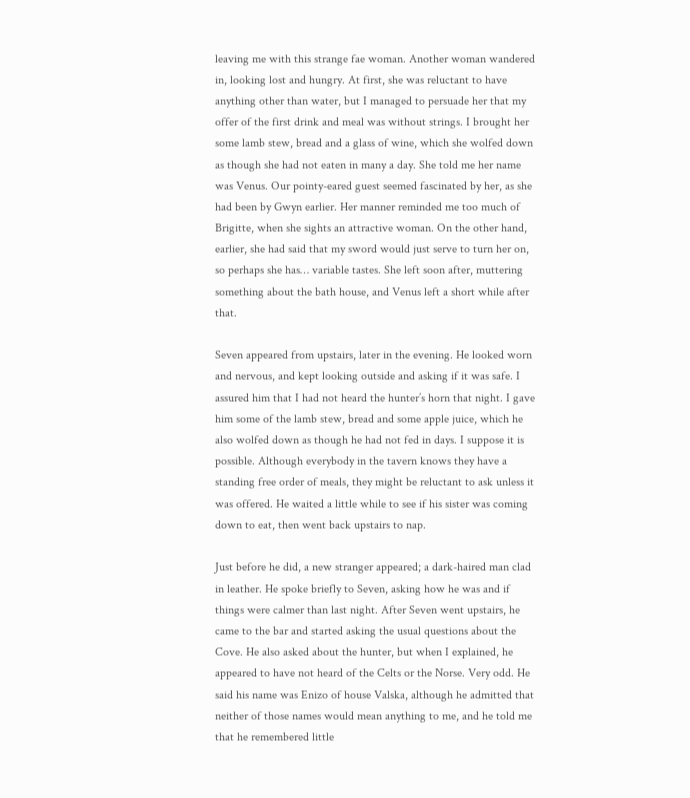leaving me with this strange fae woman. Another woman wandered in, looking lost and hungry. At first, she was reluctant to have anything other than water, but I managed to persuade her that my offer of the first drink and meal was without strings. I brought her some lamb stew, bread and a glass of wine, which she wolfed down as though she had not eaten in many a day. She told me her name was Venus. Our pointy-eared guest seemed fascinated by her, as she had been by Gwyn earlier. Her manner reminded me too much of Brigitte, when she sights an attractive woman. On the other hand, earlier, she had said that my sword would just serve to turn her on, so perhaps she has… variable tastes. She left soon after, muttering something about the bath house, and Venus left a short while after that.

Seven appeared from upstairs, later in the evening. He looked worn and nervous, and kept looking outside and asking if it was safe. I assured him that I had not heard the hunter’s horn that night. I gave him some of the lamb stew, bread and some apple juice, which he also wolfed down as though he had not fed in days. I suppose it is possible. Although everybody in the tavern knows they have a standing free order of meals, they might be reluctant to ask unless it was offered. He waited a little while to see if his sister was coming down to eat, then went back upstairs to nap.

Just before he did, a new stranger appeared; a dark-haired man clad in leather. He spoke briefly to Seven, asking how he was and if things were calmer than last night. After Seven went upstairs, he came to the bar and started asking the usual questions about the Cove. He also asked about the hunter, but when I explained, he appeared to have not heard of the Celts or the Norse. Very odd. He said his name was Enizo of house Valska, although he admitted that neither of those names would mean anything to me, and he told me that he remembered little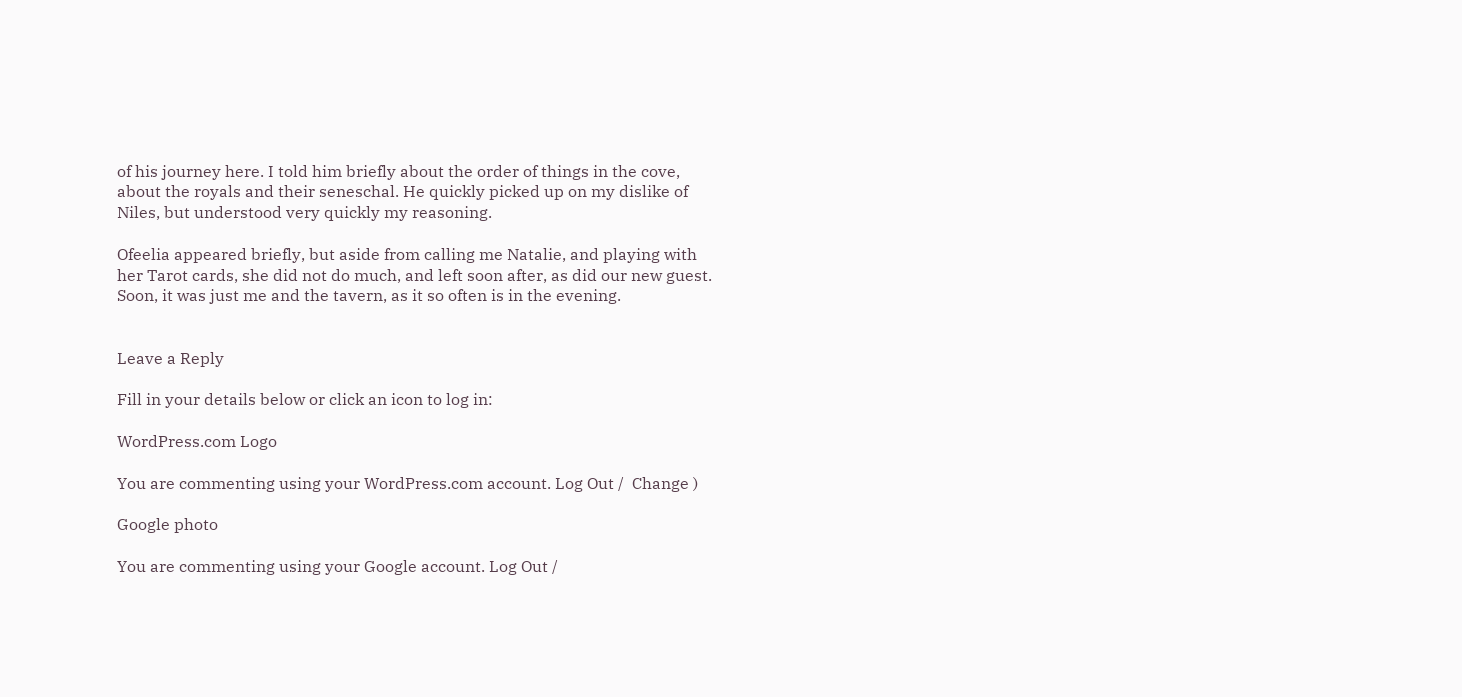of his journey here. I told him briefly about the order of things in the cove, about the royals and their seneschal. He quickly picked up on my dislike of Niles, but understood very quickly my reasoning.

Ofeelia appeared briefly, but aside from calling me Natalie, and playing with her Tarot cards, she did not do much, and left soon after, as did our new guest. Soon, it was just me and the tavern, as it so often is in the evening.


Leave a Reply

Fill in your details below or click an icon to log in:

WordPress.com Logo

You are commenting using your WordPress.com account. Log Out /  Change )

Google photo

You are commenting using your Google account. Log Out /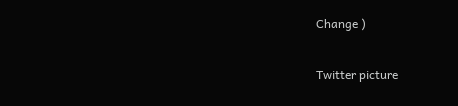Change )

Twitter picture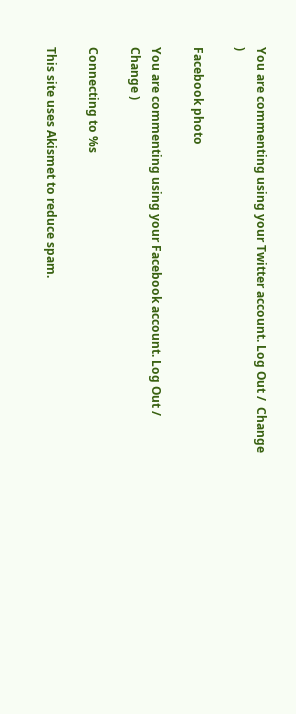You are commenting using your Twitter account. Log Out /  Change )

Facebook photo

You are commenting using your Facebook account. Log Out /  Change )

Connecting to %s

This site uses Akismet to reduce spam.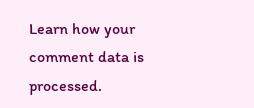Learn how your comment data is processed.